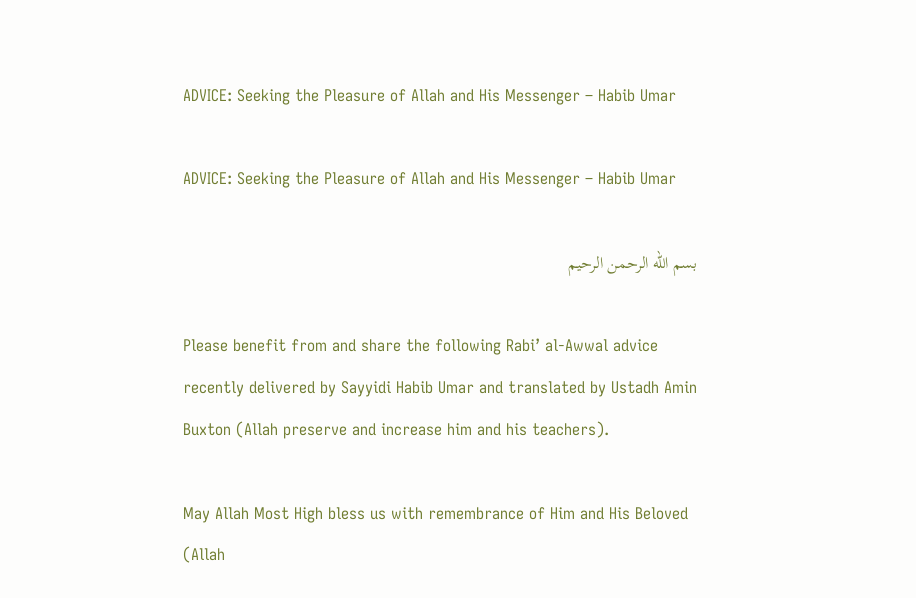ADVICE: Seeking the Pleasure of Allah and His Messenger – Habib Umar

ADVICE: Seeking the Pleasure of Allah and His Messenger – Habib Umar

بسم الله الرحمن الرحيم

Please benefit from and share the following Rabi’ al-Awwal advice recently delivered by Sayyidi Habib Umar and translated by Ustadh Amin Buxton (Allah preserve and increase him and his teachers).

May Allah Most High bless us with remembrance of Him and His Beloved (Allah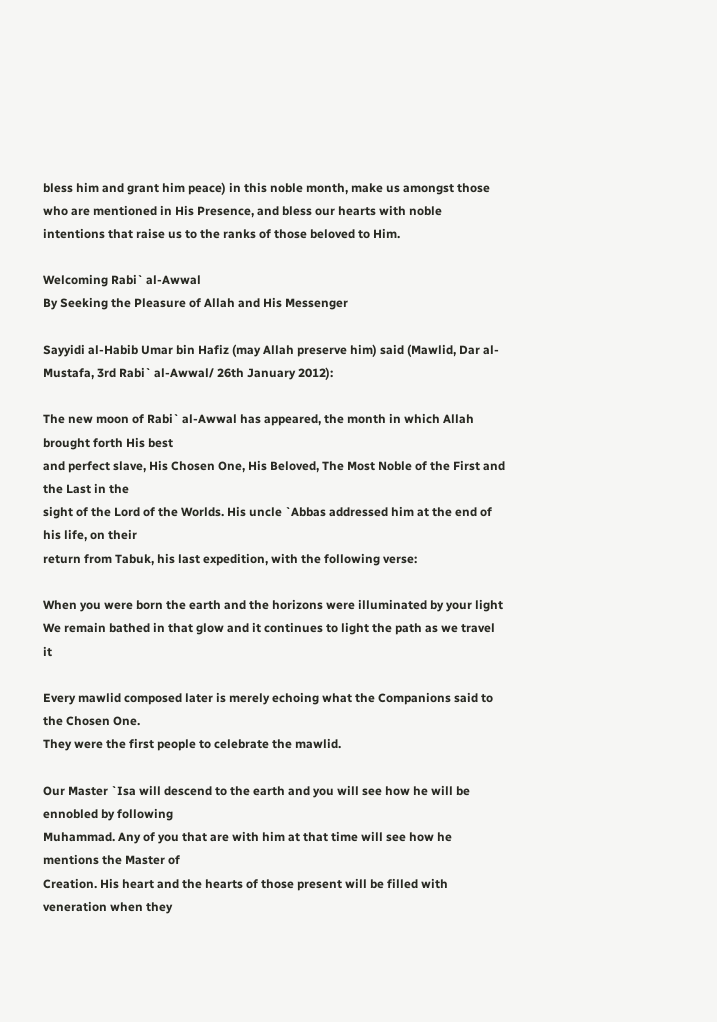bless him and grant him peace) in this noble month, make us amongst those who are mentioned in His Presence, and bless our hearts with noble intentions that raise us to the ranks of those beloved to Him.

Welcoming Rabi` al-Awwal
By Seeking the Pleasure of Allah and His Messenger

Sayyidi al-Habib Umar bin Hafiz (may Allah preserve him) said (Mawlid, Dar al-Mustafa, 3rd Rabi` al-Awwal/ 26th January 2012):

The new moon of Rabi` al-Awwal has appeared, the month in which Allah brought forth His best
and perfect slave, His Chosen One, His Beloved, The Most Noble of the First and the Last in the
sight of the Lord of the Worlds. His uncle `Abbas addressed him at the end of his life, on their
return from Tabuk, his last expedition, with the following verse:

When you were born the earth and the horizons were illuminated by your light
We remain bathed in that glow and it continues to light the path as we travel it

Every mawlid composed later is merely echoing what the Companions said to the Chosen One.
They were the first people to celebrate the mawlid.

Our Master `Isa will descend to the earth and you will see how he will be ennobled by following
Muhammad. Any of you that are with him at that time will see how he mentions the Master of
Creation. His heart and the hearts of those present will be filled with veneration when they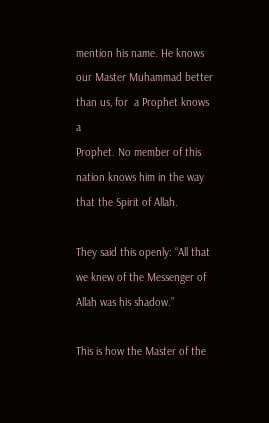mention his name. He knows our Master Muhammad better than us, for  a Prophet knows a
Prophet. No member of this nation knows him in the way that the Spirit of Allah.

They said this openly: “All that we knew of the Messenger of Allah was his shadow.”

This is how the Master of the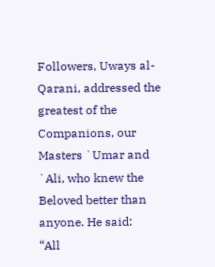Followers, Uways al-Qarani, addressed the greatest of the
Companions, our Masters `Umar and `Ali, who knew the Beloved better than anyone. He said:
“All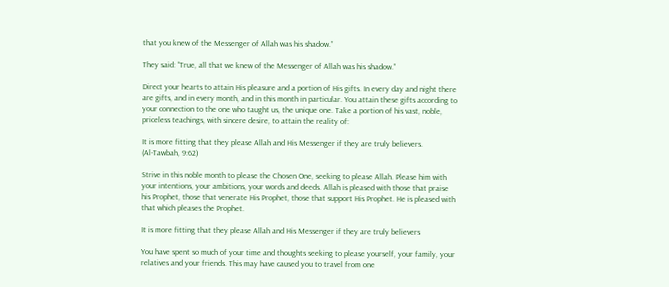that you knew of the Messenger of Allah was his shadow.”

They said: “True, all that we knew of the Messenger of Allah was his shadow.”

Direct your hearts to attain His pleasure and a portion of His gifts. In every day and night there
are gifts, and in every month, and in this month in particular. You attain these gifts according to
your connection to the one who taught us, the unique one. Take a portion of his vast, noble,
priceless teachings, with sincere desire, to attain the reality of:

It is more fitting that they please Allah and His Messenger if they are truly believers.
(Al-Tawbah, 9:62)

Strive in this noble month to please the Chosen One, seeking to please Allah. Please him with
your intentions, your ambitions, your words and deeds. Allah is pleased with those that praise
his Prophet, those that venerate His Prophet, those that support His Prophet. He is pleased with
that which pleases the Prophet.

It is more fitting that they please Allah and His Messenger if they are truly believers

You have spent so much of your time and thoughts seeking to please yourself, your family, your
relatives and your friends. This may have caused you to travel from one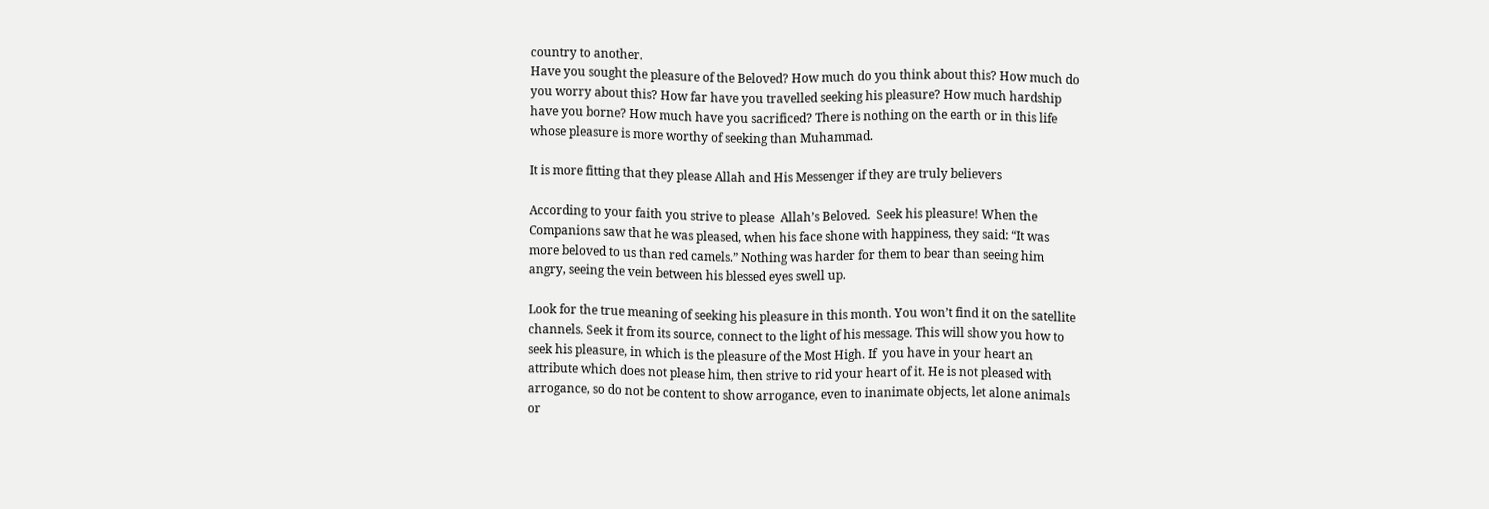country to another.
Have you sought the pleasure of the Beloved? How much do you think about this? How much do
you worry about this? How far have you travelled seeking his pleasure? How much hardship
have you borne? How much have you sacrificed? There is nothing on the earth or in this life
whose pleasure is more worthy of seeking than Muhammad.

It is more fitting that they please Allah and His Messenger if they are truly believers

According to your faith you strive to please  Allah’s Beloved.  Seek his pleasure! When the
Companions saw that he was pleased, when his face shone with happiness, they said: “It was
more beloved to us than red camels.” Nothing was harder for them to bear than seeing him
angry, seeing the vein between his blessed eyes swell up.

Look for the true meaning of seeking his pleasure in this month. You won’t find it on the satellite
channels. Seek it from its source, connect to the light of his message. This will show you how to
seek his pleasure, in which is the pleasure of the Most High. If  you have in your heart an
attribute which does not please him, then strive to rid your heart of it. He is not pleased with
arrogance, so do not be content to show arrogance, even to inanimate objects, let alone animals
or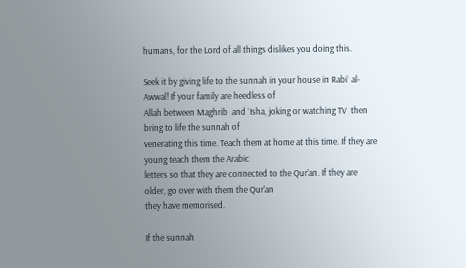humans, for the Lord of all things dislikes you doing this.

Seek it by giving life to the sunnah in your house in Rabi` al-Awwal! If your family are heedless of
Allah between Maghrib  and `Isha, joking or watching TV  then bring to life the sunnah of
venerating this time. Teach them at home at this time. If they are young teach them the Arabic
letters so that they are connected to the Qur’an. If they are older, go over with them the Qur’an
they have memorised.

If the sunnah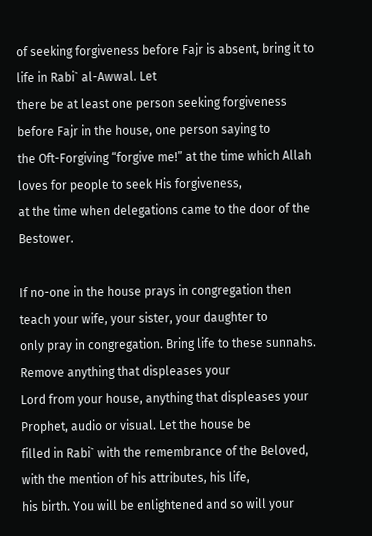of seeking forgiveness before Fajr is absent, bring it to life in Rabi` al-Awwal. Let
there be at least one person seeking forgiveness before Fajr in the house, one person saying to
the Oft-Forgiving “forgive me!” at the time which Allah loves for people to seek His forgiveness,
at the time when delegations came to the door of the Bestower.

If no-one in the house prays in congregation then teach your wife, your sister, your daughter to
only pray in congregation. Bring life to these sunnahs. Remove anything that displeases your
Lord from your house, anything that displeases your Prophet, audio or visual. Let the house be
filled in Rabi` with the remembrance of the Beloved, with the mention of his attributes, his life,
his birth. You will be enlightened and so will your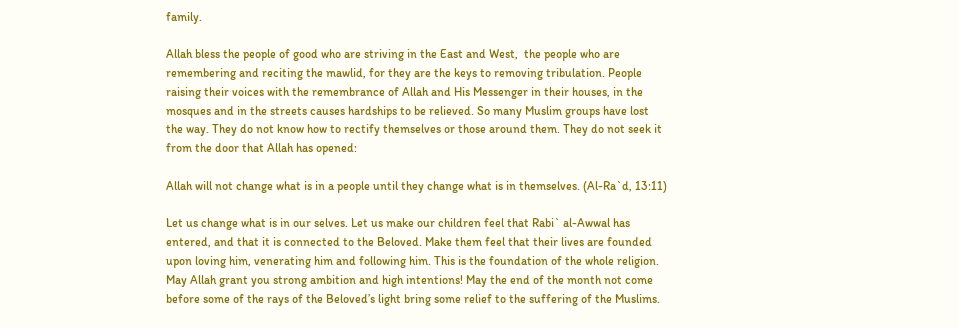family.

Allah bless the people of good who are striving in the East and West,  the people who are
remembering and reciting the mawlid, for they are the keys to removing tribulation. People
raising their voices with the remembrance of Allah and His Messenger in their houses, in the
mosques and in the streets causes hardships to be relieved. So many Muslim groups have lost
the way. They do not know how to rectify themselves or those around them. They do not seek it
from the door that Allah has opened:

Allah will not change what is in a people until they change what is in themselves. (Al-Ra`d, 13:11)

Let us change what is in our selves. Let us make our children feel that Rabi` al-Awwal has
entered, and that it is connected to the Beloved. Make them feel that their lives are founded
upon loving him, venerating him and following him. This is the foundation of the whole religion.
May Allah grant you strong ambition and high intentions! May the end of the month not come
before some of the rays of the Beloved’s light bring some relief to the suffering of the Muslims.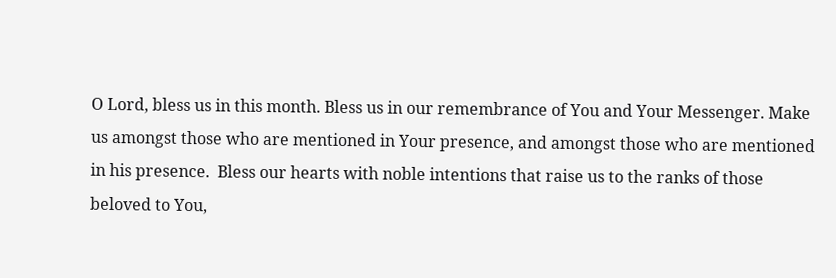O Lord, bless us in this month. Bless us in our remembrance of You and Your Messenger. Make
us amongst those who are mentioned in Your presence, and amongst those who are mentioned
in his presence.  Bless our hearts with noble intentions that raise us to the ranks of those
beloved to You,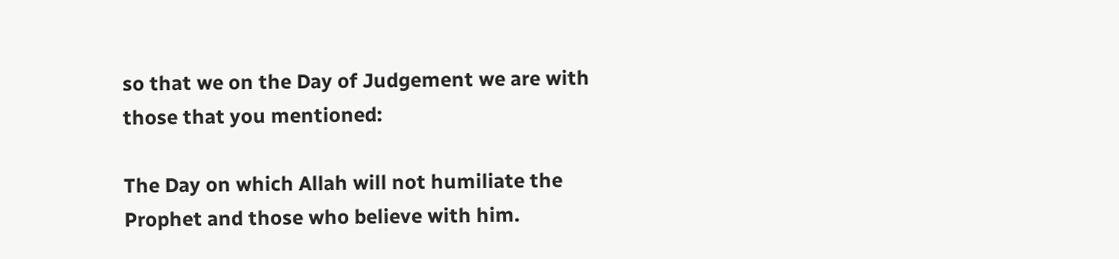so that we on the Day of Judgement we are with those that you mentioned:

The Day on which Allah will not humiliate the Prophet and those who believe with him.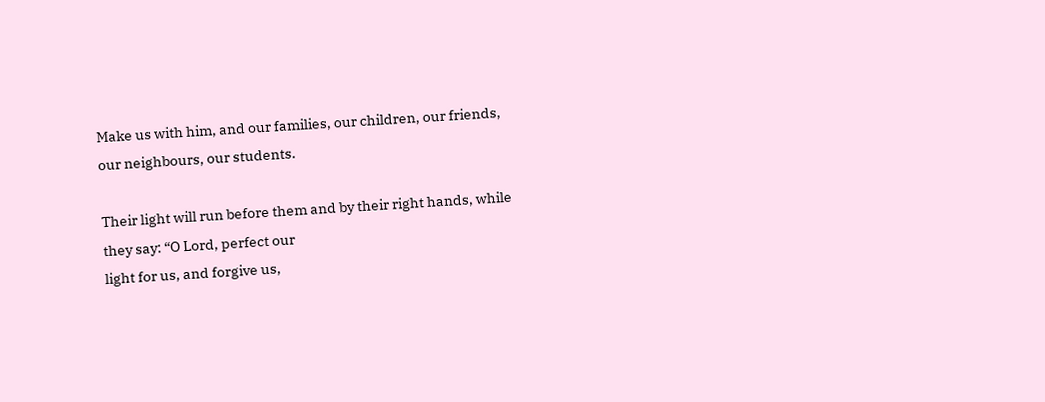Make us with him, and our families, our children, our friends, our neighbours, our students.

Their light will run before them and by their right hands, while they say: “O Lord, perfect our
light for us, and forgive us,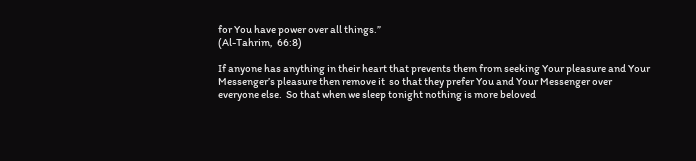for You have power over all things.”
(Al-Tahrim,  66:8)

If anyone has anything in their heart that prevents them from seeking Your pleasure and Your
Messenger’s pleasure then remove it  so that they prefer You and Your Messenger over
everyone else.  So that when we sleep tonight nothing is more beloved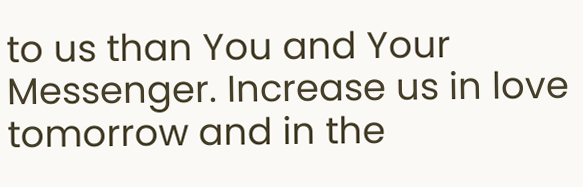to us than You and Your
Messenger. Increase us in love tomorrow and in the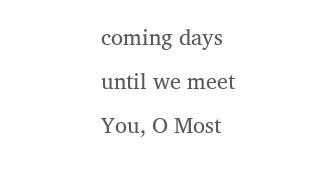coming days until we meet You, O Most